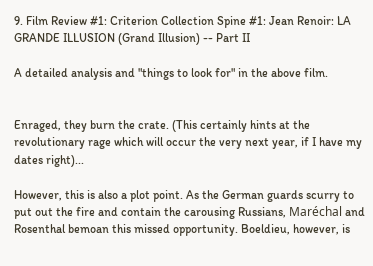9. Film Review #1: Criterion Collection Spine #1: Jean Renoir: LA GRANDE ILLUSION (Grand Illusion) -- Part II

A detailed analysis and "things to look for" in the above film.


Enraged, they burn the crate. (This certainly hints at the revolutionary rage which will occur the very next year, if I have my dates right)...

However, this is also a plot point. As the German guards scurry to put out the fire and contain the carousing Russians, Maréchal and Rosenthal bemoan this missed opportunity. Boeldieu, however, is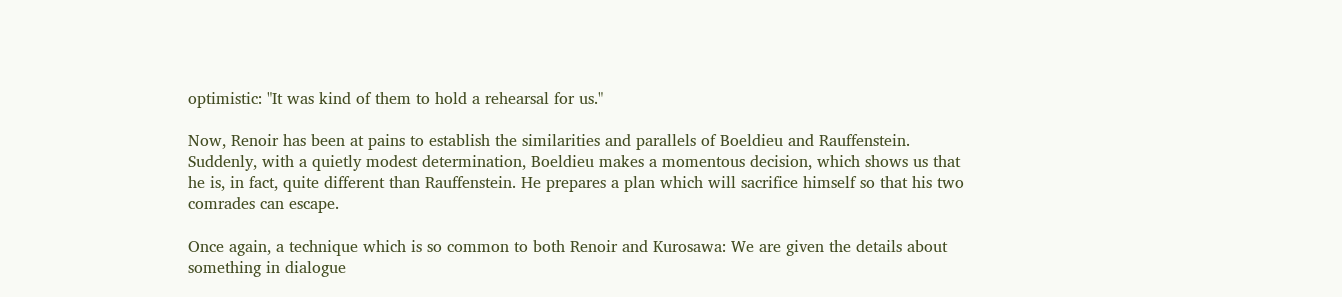optimistic: "It was kind of them to hold a rehearsal for us."

Now, Renoir has been at pains to establish the similarities and parallels of Boeldieu and Rauffenstein. Suddenly, with a quietly modest determination, Boeldieu makes a momentous decision, which shows us that he is, in fact, quite different than Rauffenstein. He prepares a plan which will sacrifice himself so that his two comrades can escape.

Once again, a technique which is so common to both Renoir and Kurosawa: We are given the details about something in dialogue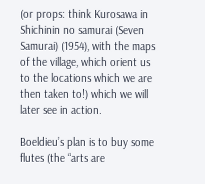(or props: think Kurosawa in Shichinin no samurai (Seven Samurai) (1954), with the maps of the village, which orient us to the locations which we are then taken to!) which we will later see in action.

Boeldieu’s plan is to buy some flutes (the “arts are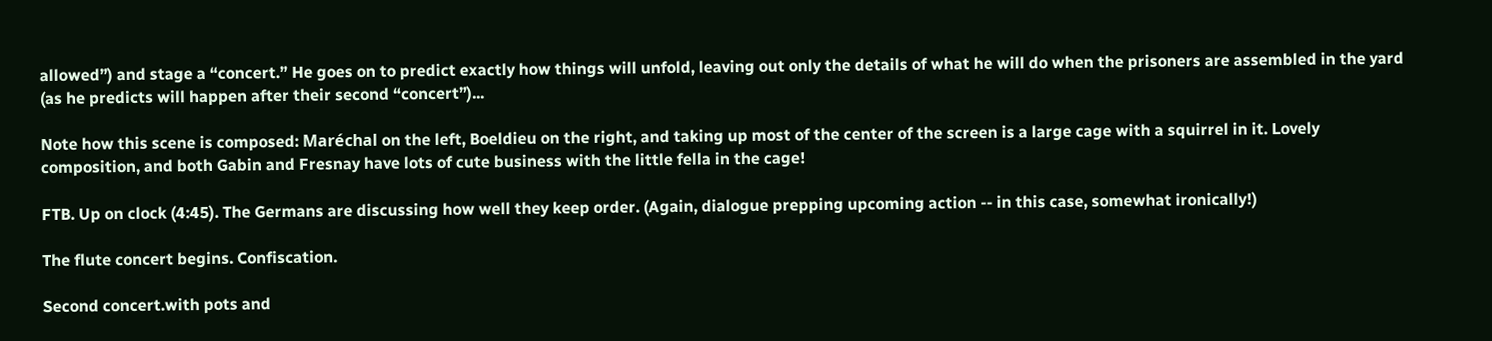allowed”) and stage a “concert.” He goes on to predict exactly how things will unfold, leaving out only the details of what he will do when the prisoners are assembled in the yard (as he predicts will happen after their second “concert”)...

Note how this scene is composed: Maréchal on the left, Boeldieu on the right, and taking up most of the center of the screen is a large cage with a squirrel in it. Lovely composition, and both Gabin and Fresnay have lots of cute business with the little fella in the cage!

FTB. Up on clock (4:45). The Germans are discussing how well they keep order. (Again, dialogue prepping upcoming action -- in this case, somewhat ironically!)

The flute concert begins. Confiscation.

Second concert.with pots and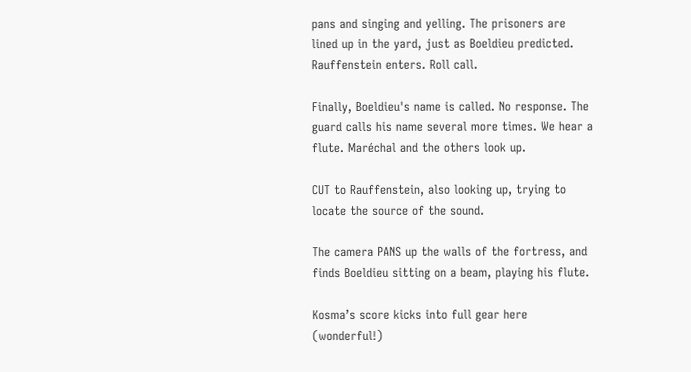pans and singing and yelling. The prisoners are lined up in the yard, just as Boeldieu predicted. Rauffenstein enters. Roll call.

Finally, Boeldieu's name is called. No response. The guard calls his name several more times. We hear a flute. Maréchal and the others look up.

CUT to Rauffenstein, also looking up, trying to locate the source of the sound.

The camera PANS up the walls of the fortress, and finds Boeldieu sitting on a beam, playing his flute.

Kosma’s score kicks into full gear here (wonderful!)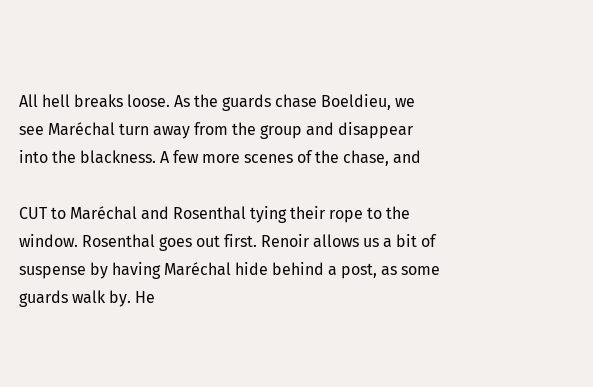All hell breaks loose. As the guards chase Boeldieu, we see Maréchal turn away from the group and disappear into the blackness. A few more scenes of the chase, and

CUT to Maréchal and Rosenthal tying their rope to the window. Rosenthal goes out first. Renoir allows us a bit of suspense by having Maréchal hide behind a post, as some guards walk by. He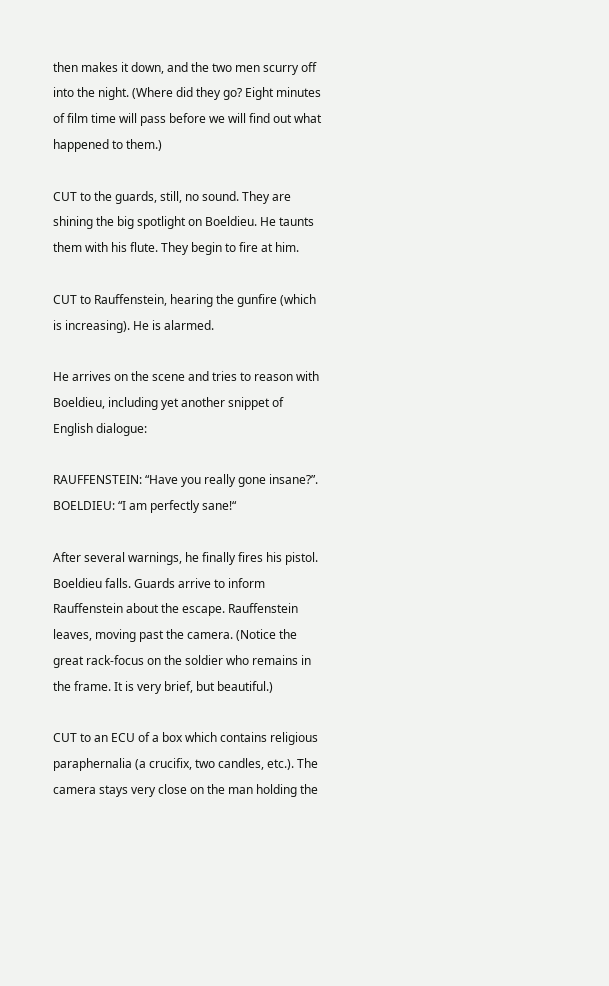then makes it down, and the two men scurry off into the night. (Where did they go? Eight minutes of film time will pass before we will find out what happened to them.)

CUT to the guards, still, no sound. They are shining the big spotlight on Boeldieu. He taunts them with his flute. They begin to fire at him.

CUT to Rauffenstein, hearing the gunfire (which is increasing). He is alarmed.

He arrives on the scene and tries to reason with Boeldieu, including yet another snippet of English dialogue:

RAUFFENSTEIN: “Have you really gone insane?”.
BOELDIEU: “I am perfectly sane!“

After several warnings, he finally fires his pistol. Boeldieu falls. Guards arrive to inform Rauffenstein about the escape. Rauffenstein leaves, moving past the camera. (Notice the great rack-focus on the soldier who remains in the frame. It is very brief, but beautiful.)

CUT to an ECU of a box which contains religious paraphernalia (a crucifix, two candles, etc.). The camera stays very close on the man holding the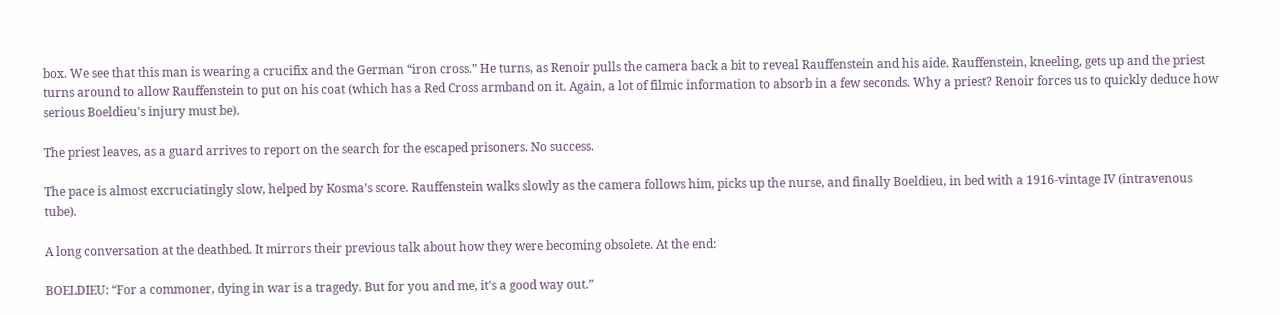box. We see that this man is wearing a crucifix and the German “iron cross.” He turns, as Renoir pulls the camera back a bit to reveal Rauffenstein and his aide. Rauffenstein, kneeling, gets up and the priest turns around to allow Rauffenstein to put on his coat (which has a Red Cross armband on it. Again, a lot of filmic information to absorb in a few seconds. Why a priest? Renoir forces us to quickly deduce how serious Boeldieu's injury must be).

The priest leaves, as a guard arrives to report on the search for the escaped prisoners. No success.

The pace is almost excruciatingly slow, helped by Kosma’s score. Rauffenstein walks slowly as the camera follows him, picks up the nurse, and finally Boeldieu, in bed with a 1916-vintage IV (intravenous tube).

A long conversation at the deathbed. It mirrors their previous talk about how they were becoming obsolete. At the end:

BOELDIEU: “For a commoner, dying in war is a tragedy. But for you and me, it’s a good way out.”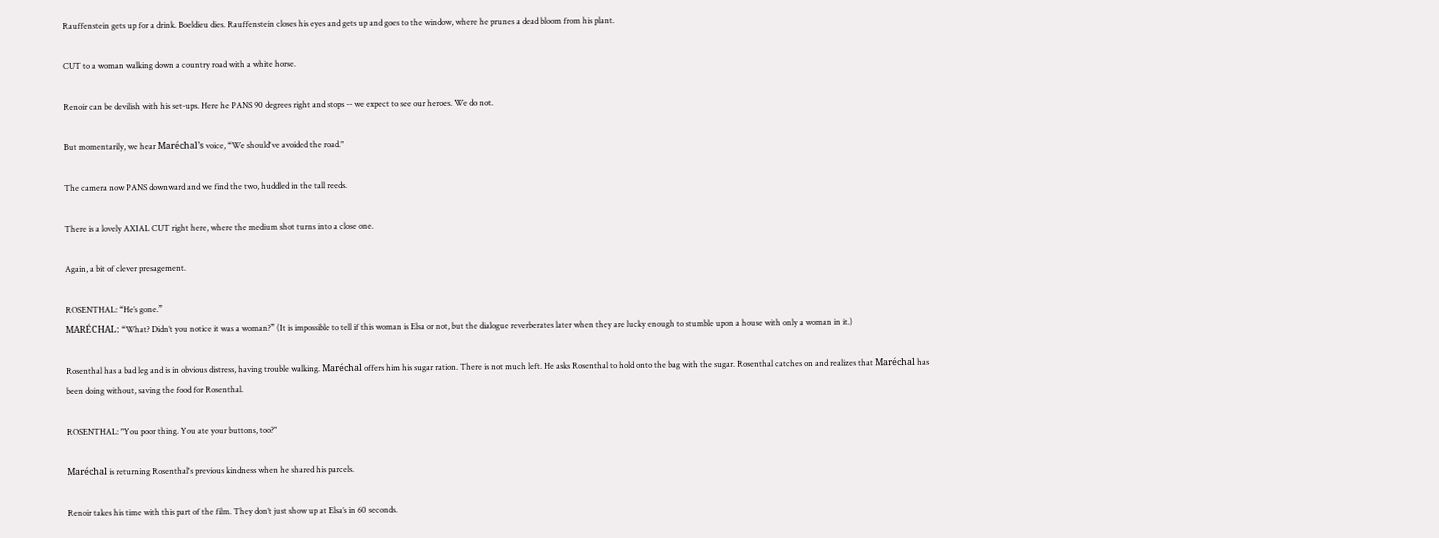Rauffenstein gets up for a drink. Boeldieu dies. Rauffenstein closes his eyes and gets up and goes to the window, where he prunes a dead bloom from his plant.

CUT to a woman walking down a country road with a white horse.

Renoir can be devilish with his set-ups. Here he PANS 90 degrees right and stops -- we expect to see our heroes. We do not.

But momentarily, we hear Maréchal’s voice, “We should've avoided the road."

The camera now PANS downward and we find the two, huddled in the tall reeds.

There is a lovely AXIAL CUT right here, where the medium shot turns into a close one.

Again, a bit of clever presagement.

ROSENTHAL: “He’s gone.”
MARÉCHAL: “What? Didn’t you notice it was a woman?” (It is impossible to tell if this woman is Elsa or not, but the dialogue reverberates later when they are lucky enough to stumble upon a house with only a woman in it.)

Rosenthal has a bad leg and is in obvious distress, having trouble walking. Maréchal offers him his sugar ration. There is not much left. He asks Rosenthal to hold onto the bag with the sugar. Rosenthal catches on and realizes that Maréchal has been doing without, saving the food for Rosenthal.

ROSENTHAL: "You poor thing. You ate your buttons, too?"

Maréchal is returning Rosenthal's previous kindness when he shared his parcels.

Renoir takes his time with this part of the film. They don’t just show up at Elsa’s in 60 seconds.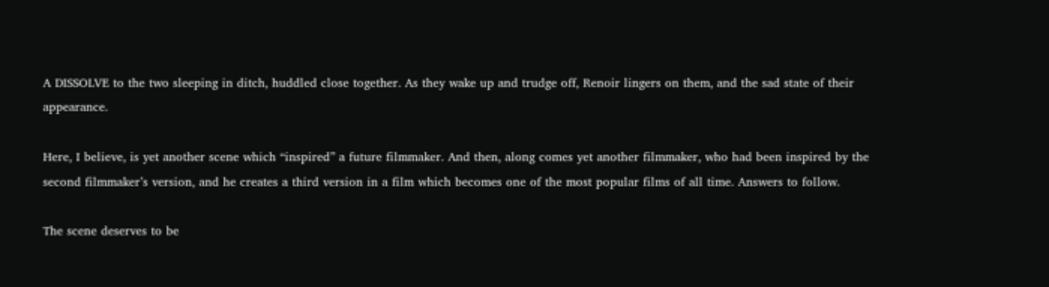A DISSOLVE to the two sleeping in ditch, huddled close together. As they wake up and trudge off, Renoir lingers on them, and the sad state of their appearance.

Here, I believe, is yet another scene which “inspired” a future filmmaker. And then, along comes yet another filmmaker, who had been inspired by the second filmmaker’s version, and he creates a third version in a film which becomes one of the most popular films of all time. Answers to follow.

The scene deserves to be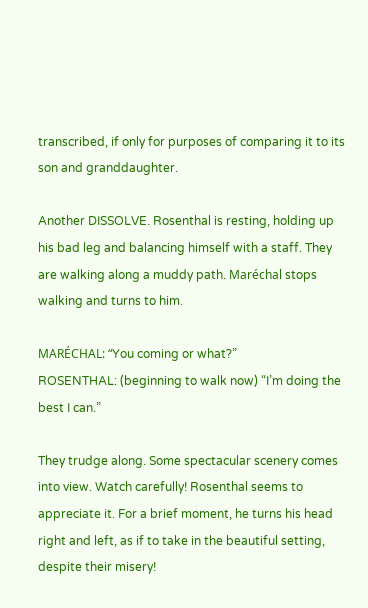transcribed, if only for purposes of comparing it to its son and granddaughter.

Another DISSOLVE. Rosenthal is resting, holding up his bad leg and balancing himself with a staff. They are walking along a muddy path. Maréchal stops walking and turns to him.

MARÉCHAL: “You coming or what?”
ROSENTHAL: (beginning to walk now) “I’m doing the best I can.”

They trudge along. Some spectacular scenery comes into view. Watch carefully! Rosenthal seems to appreciate it. For a brief moment, he turns his head right and left, as if to take in the beautiful setting, despite their misery!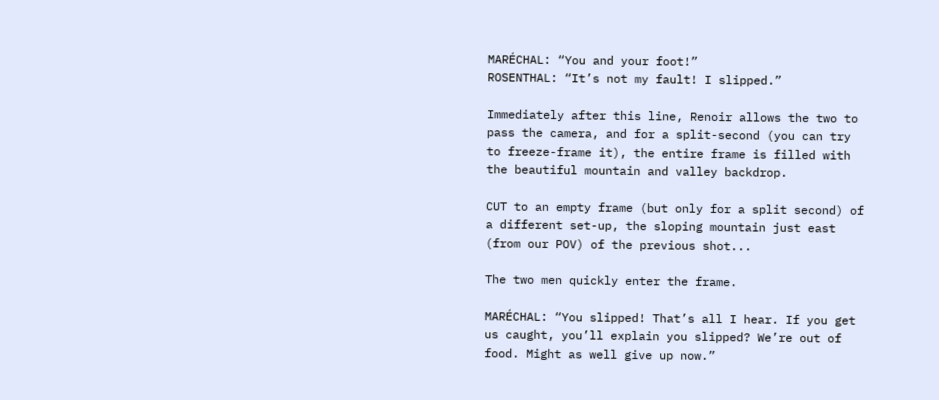MARÉCHAL: “You and your foot!”
ROSENTHAL: “It’s not my fault! I slipped.”

Immediately after this line, Renoir allows the two to pass the camera, and for a split-second (you can try to freeze-frame it), the entire frame is filled with the beautiful mountain and valley backdrop.

CUT to an empty frame (but only for a split second) of a different set-up, the sloping mountain just east (from our POV) of the previous shot...

The two men quickly enter the frame.

MARÉCHAL: “You slipped! That’s all I hear. If you get us caught, you’ll explain you slipped? We’re out of food. Might as well give up now.”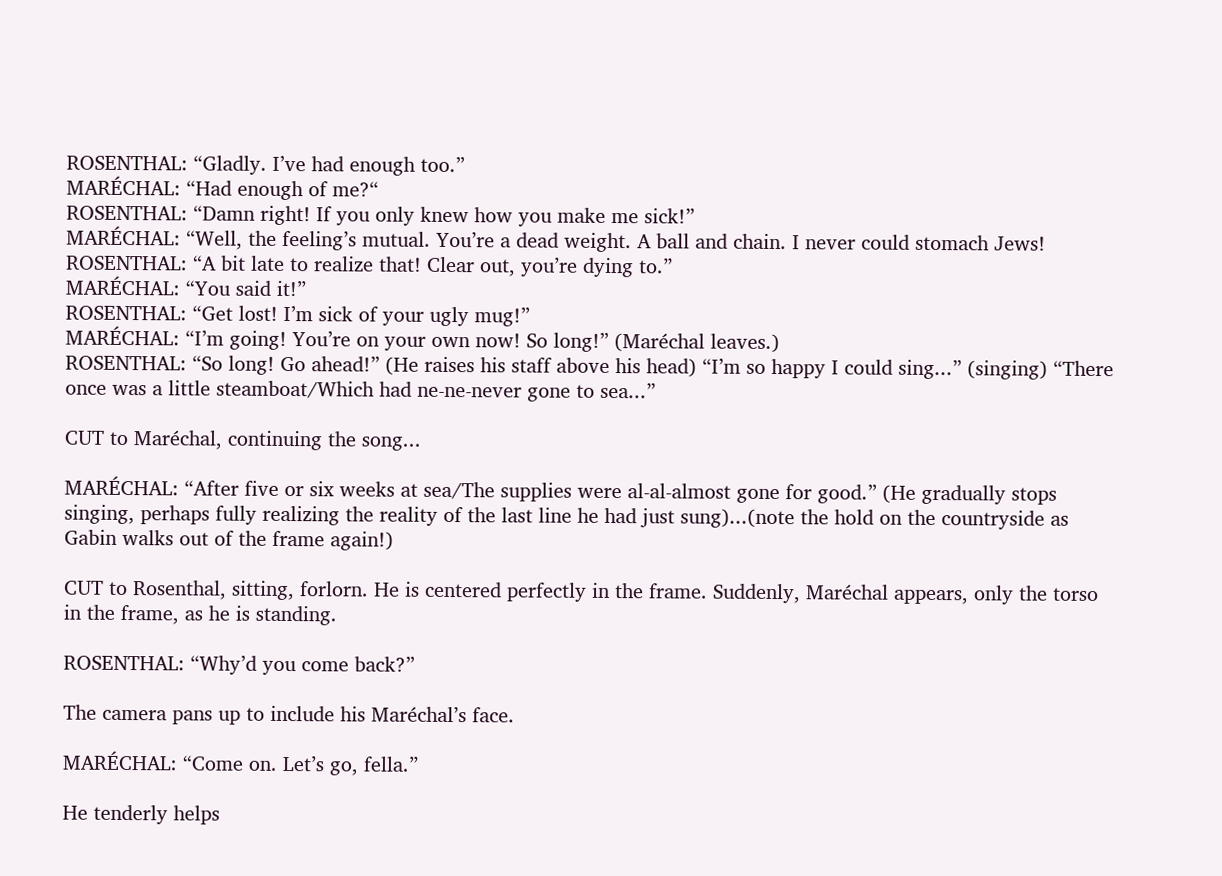ROSENTHAL: “Gladly. I’ve had enough too.”
MARÉCHAL: “Had enough of me?“
ROSENTHAL: “Damn right! If you only knew how you make me sick!”
MARÉCHAL: “Well, the feeling’s mutual. You’re a dead weight. A ball and chain. I never could stomach Jews!
ROSENTHAL: “A bit late to realize that! Clear out, you’re dying to.”
MARÉCHAL: “You said it!”
ROSENTHAL: “Get lost! I’m sick of your ugly mug!”
MARÉCHAL: “I’m going! You’re on your own now! So long!” (Maréchal leaves.)
ROSENTHAL: “So long! Go ahead!” (He raises his staff above his head) “I’m so happy I could sing...” (singing) “There once was a little steamboat/Which had ne-ne-never gone to sea...”

CUT to Maréchal, continuing the song...

MARÉCHAL: “After five or six weeks at sea/The supplies were al-al-almost gone for good.” (He gradually stops singing, perhaps fully realizing the reality of the last line he had just sung)...(note the hold on the countryside as Gabin walks out of the frame again!)

CUT to Rosenthal, sitting, forlorn. He is centered perfectly in the frame. Suddenly, Maréchal appears, only the torso in the frame, as he is standing.

ROSENTHAL: “Why’d you come back?”

The camera pans up to include his Maréchal’s face.

MARÉCHAL: “Come on. Let’s go, fella.”

He tenderly helps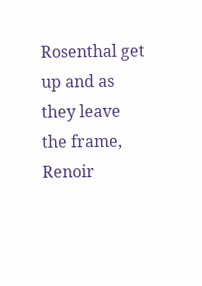Rosenthal get up and as they leave the frame, Renoir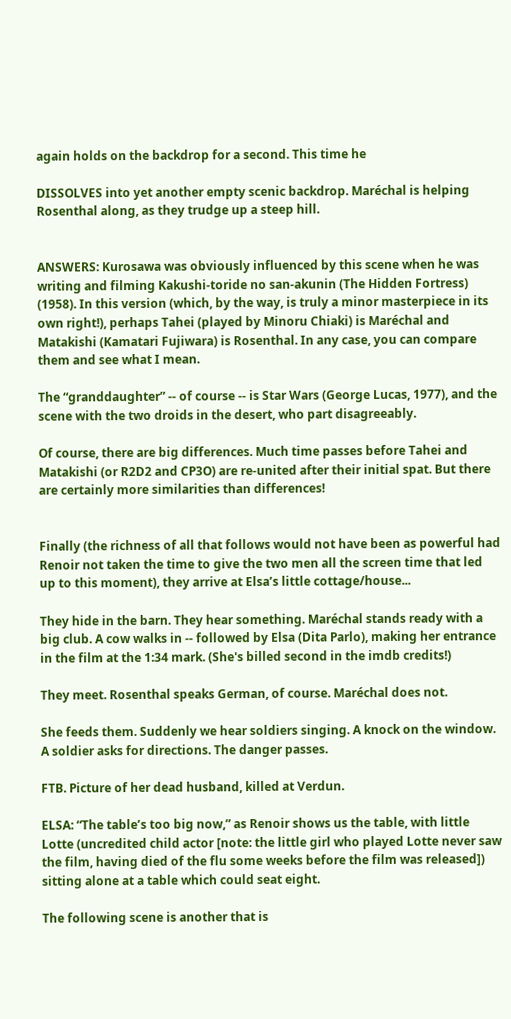again holds on the backdrop for a second. This time he

DISSOLVES into yet another empty scenic backdrop. Maréchal is helping Rosenthal along, as they trudge up a steep hill.


ANSWERS: Kurosawa was obviously influenced by this scene when he was writing and filming Kakushi-toride no san-akunin (The Hidden Fortress) (1958). In this version (which, by the way, is truly a minor masterpiece in its own right!), perhaps Tahei (played by Minoru Chiaki) is Maréchal and Matakishi (Kamatari Fujiwara) is Rosenthal. In any case, you can compare them and see what I mean.

The “granddaughter” -- of course -- is Star Wars (George Lucas, 1977), and the scene with the two droids in the desert, who part disagreeably.

Of course, there are big differences. Much time passes before Tahei and Matakishi (or R2D2 and CP3O) are re-united after their initial spat. But there are certainly more similarities than differences!


Finally (the richness of all that follows would not have been as powerful had Renoir not taken the time to give the two men all the screen time that led up to this moment), they arrive at Elsa’s little cottage/house...

They hide in the barn. They hear something. Maréchal stands ready with a big club. A cow walks in -- followed by Elsa (Dita Parlo), making her entrance in the film at the 1:34 mark. (She's billed second in the imdb credits!)

They meet. Rosenthal speaks German, of course. Maréchal does not.

She feeds them. Suddenly we hear soldiers singing. A knock on the window. A soldier asks for directions. The danger passes.

FTB. Picture of her dead husband, killed at Verdun.

ELSA: “The table’s too big now,” as Renoir shows us the table, with little Lotte (uncredited child actor [note: the little girl who played Lotte never saw the film, having died of the flu some weeks before the film was released]) sitting alone at a table which could seat eight.

The following scene is another that is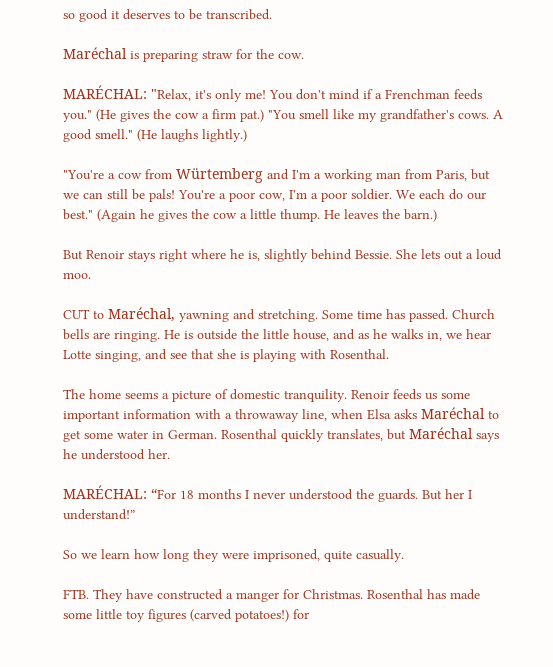so good it deserves to be transcribed.

Maréchal is preparing straw for the cow.

MARÉCHAL: "Relax, it's only me! You don't mind if a Frenchman feeds you." (He gives the cow a firm pat.) "You smell like my grandfather's cows. A good smell." (He laughs lightly.)

"You're a cow from Würtemberg and I'm a working man from Paris, but we can still be pals! You're a poor cow, I'm a poor soldier. We each do our best." (Again he gives the cow a little thump. He leaves the barn.)

But Renoir stays right where he is, slightly behind Bessie. She lets out a loud moo.

CUT to Maréchal, yawning and stretching. Some time has passed. Church bells are ringing. He is outside the little house, and as he walks in, we hear Lotte singing, and see that she is playing with Rosenthal.

The home seems a picture of domestic tranquility. Renoir feeds us some important information with a throwaway line, when Elsa asks Maréchal to get some water in German. Rosenthal quickly translates, but Maréchal says he understood her.

MARÉCHAL: “For 18 months I never understood the guards. But her I understand!”

So we learn how long they were imprisoned, quite casually.

FTB. They have constructed a manger for Christmas. Rosenthal has made some little toy figures (carved potatoes!) for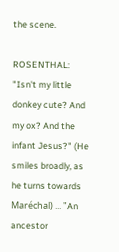the scene.

ROSENTHAL: "Isn't my little donkey cute? And my ox? And the infant Jesus?" (He smiles broadly, as he turns towards Maréchal) ... "An ancestor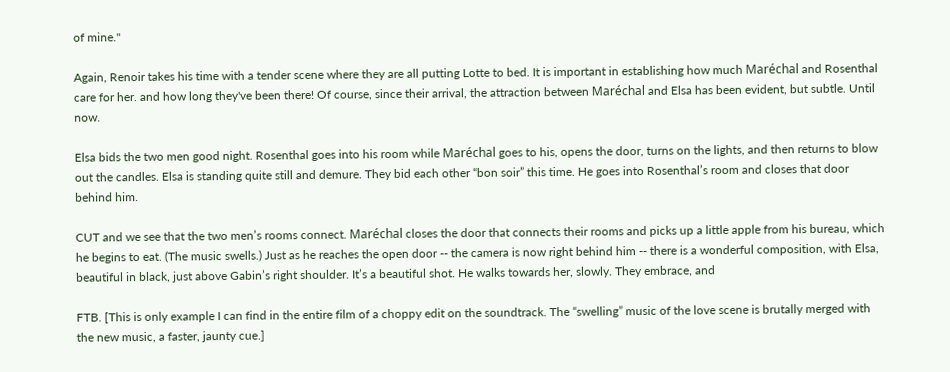of mine."

Again, Renoir takes his time with a tender scene where they are all putting Lotte to bed. It is important in establishing how much Maréchal and Rosenthal care for her. and how long they've been there! Of course, since their arrival, the attraction between Maréchal and Elsa has been evident, but subtle. Until now.

Elsa bids the two men good night. Rosenthal goes into his room while Maréchal goes to his, opens the door, turns on the lights, and then returns to blow out the candles. Elsa is standing quite still and demure. They bid each other “bon soir” this time. He goes into Rosenthal’s room and closes that door behind him.

CUT and we see that the two men’s rooms connect. Maréchal closes the door that connects their rooms and picks up a little apple from his bureau, which he begins to eat. (The music swells.) Just as he reaches the open door -- the camera is now right behind him -- there is a wonderful composition, with Elsa, beautiful in black, just above Gabin’s right shoulder. It’s a beautiful shot. He walks towards her, slowly. They embrace, and

FTB. [This is only example I can find in the entire film of a choppy edit on the soundtrack. The “swelling” music of the love scene is brutally merged with the new music, a faster, jaunty cue.]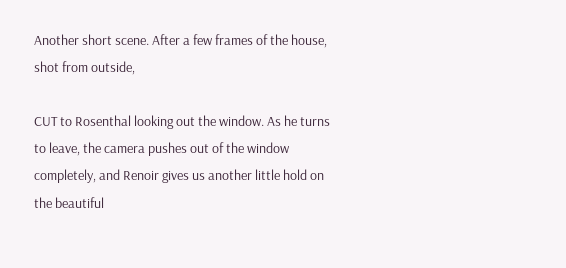Another short scene. After a few frames of the house, shot from outside,

CUT to Rosenthal looking out the window. As he turns to leave, the camera pushes out of the window completely, and Renoir gives us another little hold on the beautiful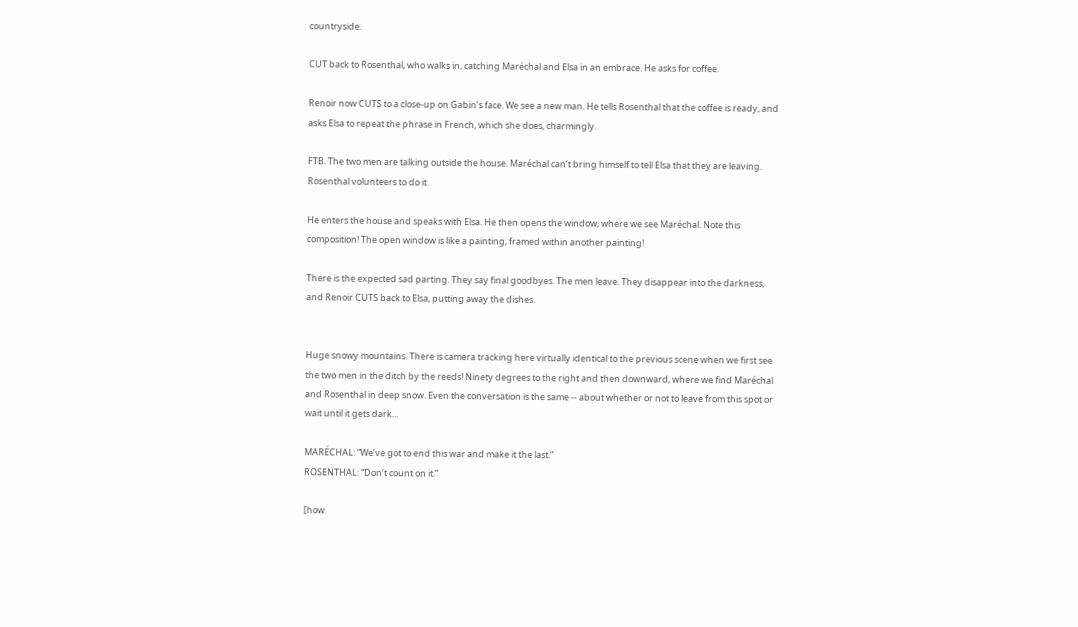countryside.

CUT back to Rosenthal, who walks in, catching Maréchal and Elsa in an embrace. He asks for coffee.

Renoir now CUTS to a close-up on Gabin’s face. We see a new man. He tells Rosenthal that the coffee is ready, and asks Elsa to repeat the phrase in French, which she does, charmingly.

FTB. The two men are talking outside the house. Maréchal can’t bring himself to tell Elsa that they are leaving. Rosenthal volunteers to do it.

He enters the house and speaks with Elsa. He then opens the window, where we see Maréchal. Note this composition! The open window is like a painting, framed within another painting!

There is the expected sad parting. They say final goodbyes. The men leave. They disappear into the darkness, and Renoir CUTS back to Elsa, putting away the dishes.


Huge snowy mountains. There is camera tracking here virtually identical to the previous scene when we first see the two men in the ditch by the reeds! Ninety degrees to the right and then downward, where we find Maréchal and Rosenthal in deep snow. Even the conversation is the same -- about whether or not to leave from this spot or wait until it gets dark...

MARÉCHAL: “We’ve got to end this war and make it the last.”
ROSENTHAL: “Don’t count on it.”

[how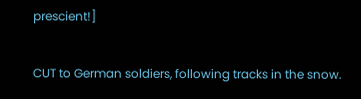prescient!]

CUT to German soldiers, following tracks in the snow.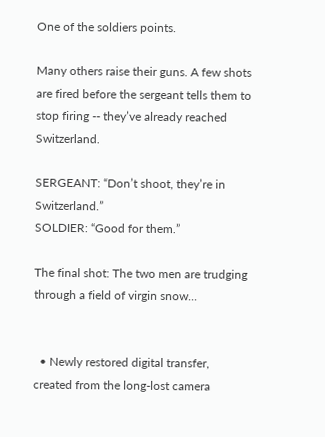One of the soldiers points.

Many others raise their guns. A few shots are fired before the sergeant tells them to stop firing -- they’ve already reached Switzerland.

SERGEANT: “Don’t shoot, they’re in Switzerland.”
SOLDIER: “Good for them.”

The final shot: The two men are trudging through a field of virgin snow...


  • Newly restored digital transfer, created from the long-lost camera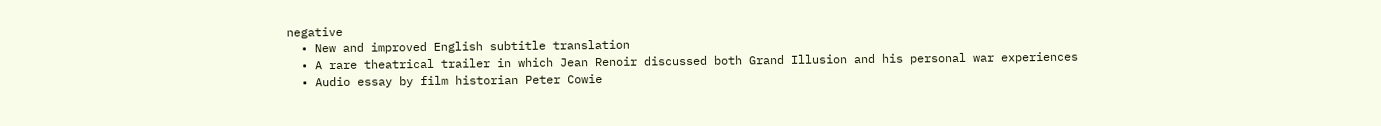negative
  • New and improved English subtitle translation
  • A rare theatrical trailer in which Jean Renoir discussed both Grand Illusion and his personal war experiences
  • Audio essay by film historian Peter Cowie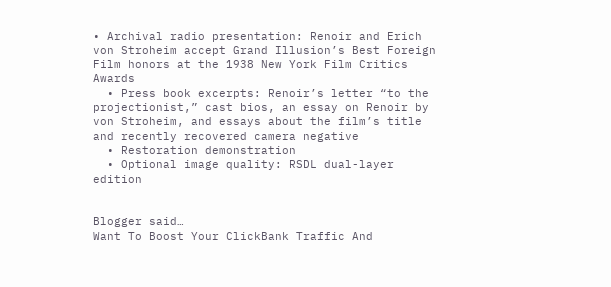• Archival radio presentation: Renoir and Erich von Stroheim accept Grand Illusion’s Best Foreign Film honors at the 1938 New York Film Critics Awards
  • Press book excerpts: Renoir’s letter “to the projectionist,” cast bios, an essay on Renoir by von Stroheim, and essays about the film’s title and recently recovered camera negative
  • Restoration demonstration
  • Optional image quality: RSDL dual-layer edition


Blogger said…
Want To Boost Your ClickBank Traffic And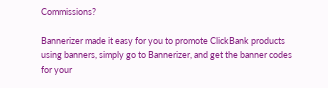Commissions?

Bannerizer made it easy for you to promote ClickBank products using banners, simply go to Bannerizer, and get the banner codes for your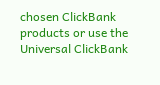chosen ClickBank products or use the Universal ClickBank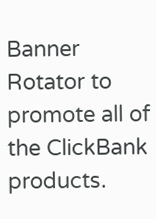Banner Rotator to promote all of the ClickBank products.